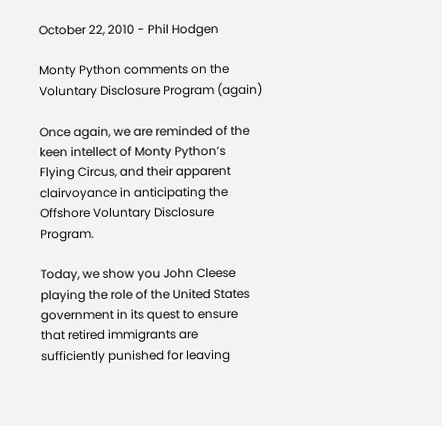October 22, 2010 - Phil Hodgen

Monty Python comments on the Voluntary Disclosure Program (again)

Once again, we are reminded of the keen intellect of Monty Python’s Flying Circus, and their apparent clairvoyance in anticipating the Offshore Voluntary Disclosure Program.

Today, we show you John Cleese playing the role of the United States government in its quest to ensure that retired immigrants are sufficiently punished for leaving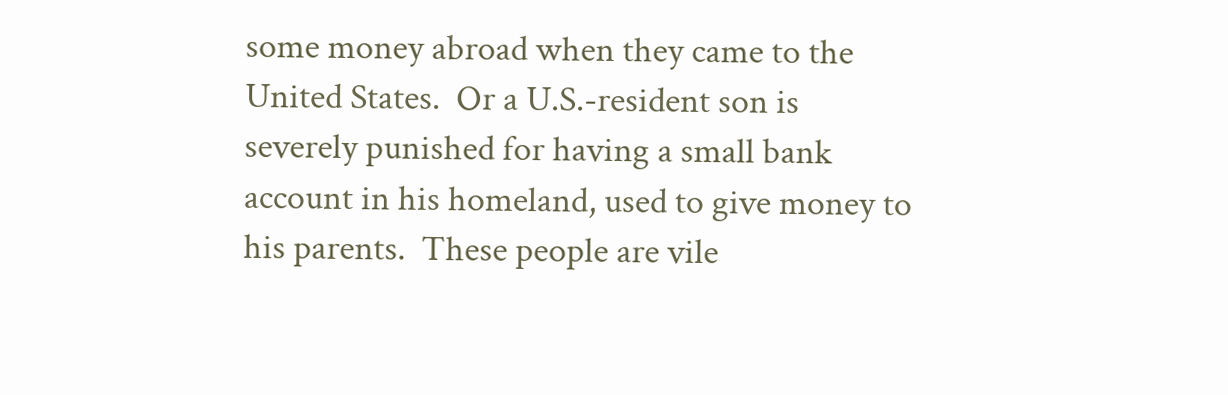some money abroad when they came to the United States.  Or a U.S.-resident son is severely punished for having a small bank account in his homeland, used to give money to his parents.  These people are vile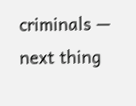criminals — next thing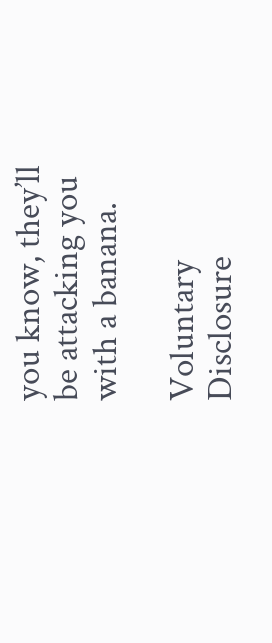you know, they’ll be attacking you with a banana.

Voluntary Disclosure